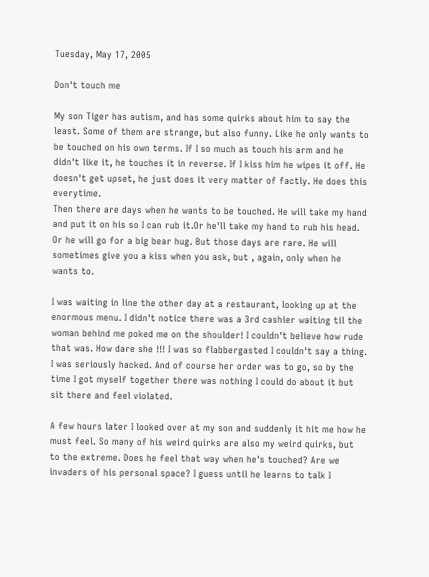Tuesday, May 17, 2005

Don't touch me

My son Tiger has autism, and has some quirks about him to say the least. Some of them are strange, but also funny. Like he only wants to be touched on his own terms. If I so much as touch his arm and he didn't like it, he touches it in reverse. If I kiss him he wipes it off. He doesn't get upset, he just does it very matter of factly. He does this everytime.
Then there are days when he wants to be touched. He will take my hand and put it on his so I can rub it.Or he'll take my hand to rub his head. Or he will go for a big bear hug. But those days are rare. He will sometimes give you a kiss when you ask, but , again, only when he wants to.

I was waiting in line the other day at a restaurant, looking up at the enormous menu. I didn't notice there was a 3rd cashier waiting til the woman behind me poked me on the shoulder! I couldn't believe how rude that was. How dare she !!! I was so flabbergasted I couldn't say a thing. I was seriously hacked. And of course her order was to go, so by the time I got myself together there was nothing I could do about it but sit there and feel violated.

A few hours later I looked over at my son and suddenly it hit me how he must feel. So many of his weird quirks are also my weird quirks, but to the extreme. Does he feel that way when he's touched? Are we invaders of his personal space? I guess until he learns to talk I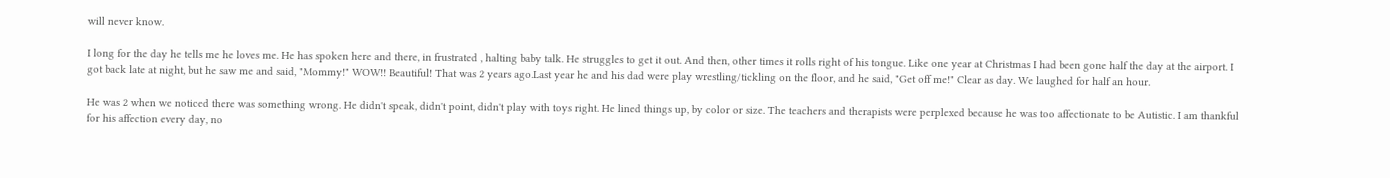will never know.

I long for the day he tells me he loves me. He has spoken here and there, in frustrated , halting baby talk. He struggles to get it out. And then, other times it rolls right of his tongue. Like one year at Christmas I had been gone half the day at the airport. I got back late at night, but he saw me and said, "Mommy!" WOW!! Beautiful! That was 2 years ago.Last year he and his dad were play wrestling/tickling on the floor, and he said, "Get off me!" Clear as day. We laughed for half an hour.

He was 2 when we noticed there was something wrong. He didn't speak, didn't point, didn't play with toys right. He lined things up, by color or size. The teachers and therapists were perplexed because he was too affectionate to be Autistic. I am thankful for his affection every day, no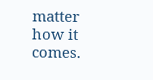matter how it comes.